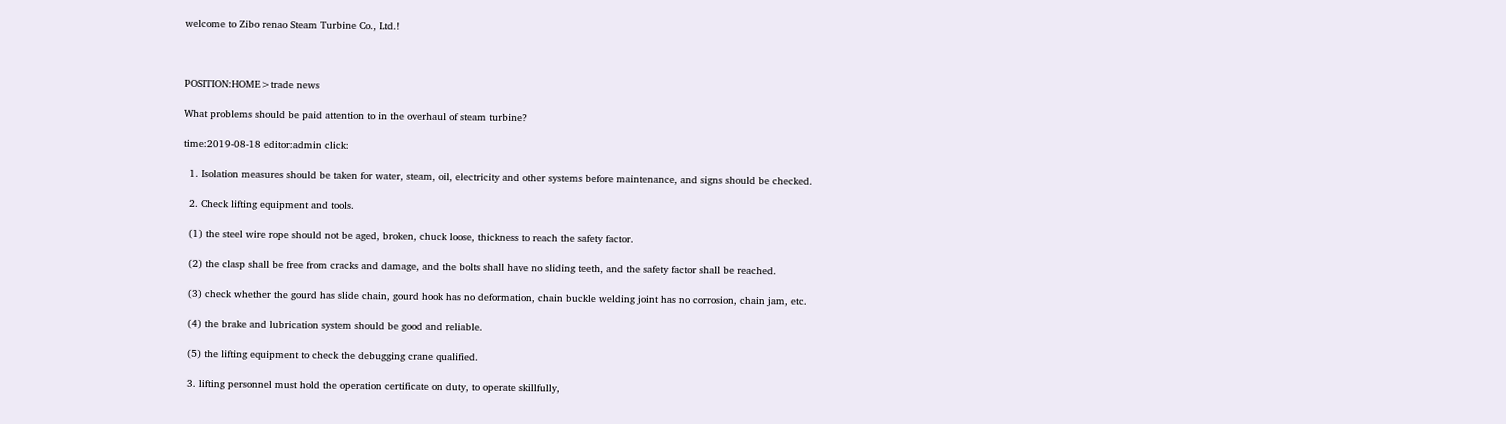welcome to Zibo renao Steam Turbine Co., Ltd.!



POSITION:HOME>trade news

What problems should be paid attention to in the overhaul of steam turbine?

time:2019-08-18 editor:admin click:

  1. Isolation measures should be taken for water, steam, oil, electricity and other systems before maintenance, and signs should be checked.

  2. Check lifting equipment and tools.

  (1) the steel wire rope should not be aged, broken, chuck loose, thickness to reach the safety factor.

  (2) the clasp shall be free from cracks and damage, and the bolts shall have no sliding teeth, and the safety factor shall be reached.

  (3) check whether the gourd has slide chain, gourd hook has no deformation, chain buckle welding joint has no corrosion, chain jam, etc.

  (4) the brake and lubrication system should be good and reliable.

  (5) the lifting equipment to check the debugging crane qualified.

  3. lifting personnel must hold the operation certificate on duty, to operate skillfully,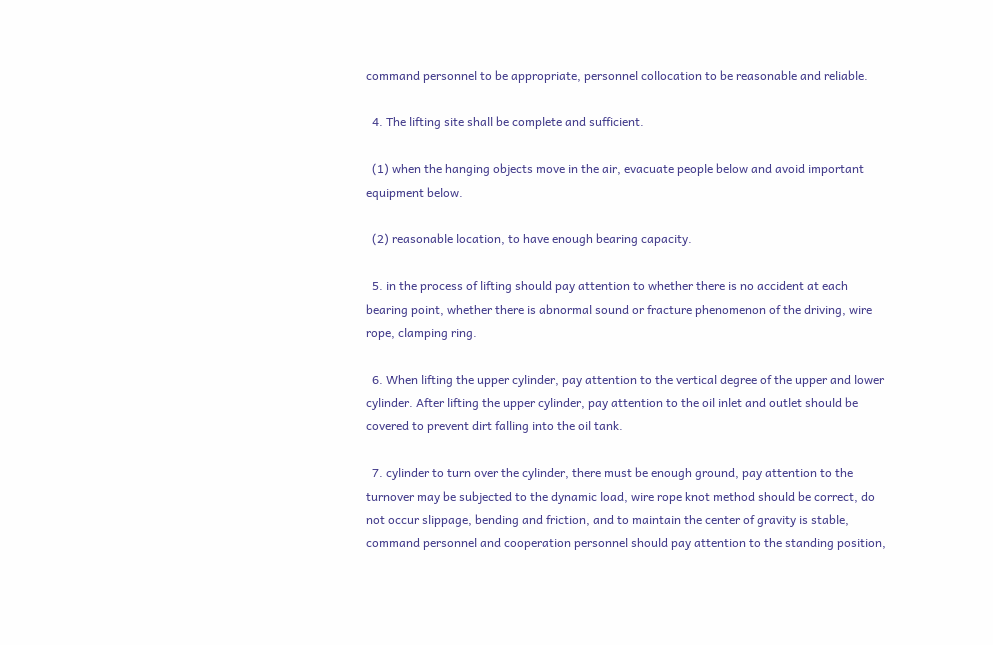command personnel to be appropriate, personnel collocation to be reasonable and reliable.

  4. The lifting site shall be complete and sufficient.

  (1) when the hanging objects move in the air, evacuate people below and avoid important equipment below.

  (2) reasonable location, to have enough bearing capacity.

  5. in the process of lifting should pay attention to whether there is no accident at each bearing point, whether there is abnormal sound or fracture phenomenon of the driving, wire rope, clamping ring.

  6. When lifting the upper cylinder, pay attention to the vertical degree of the upper and lower cylinder. After lifting the upper cylinder, pay attention to the oil inlet and outlet should be covered to prevent dirt falling into the oil tank.

  7. cylinder to turn over the cylinder, there must be enough ground, pay attention to the turnover may be subjected to the dynamic load, wire rope knot method should be correct, do not occur slippage, bending and friction, and to maintain the center of gravity is stable, command personnel and cooperation personnel should pay attention to the standing position,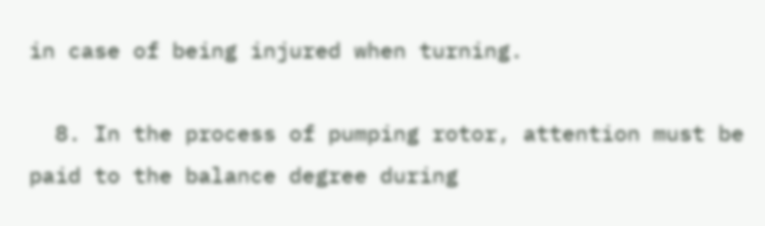in case of being injured when turning.

  8. In the process of pumping rotor, attention must be paid to the balance degree during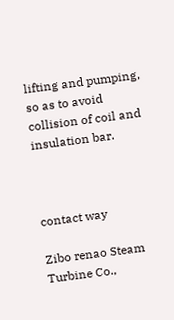lifting and pumping, so as to avoid collision of coil and insulation bar.



contact way

Zibo renao Steam Turbine Co.,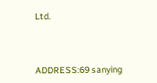Ltd.



ADDRESS:69 sanying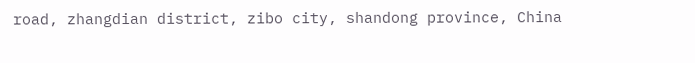road, zhangdian district, zibo city, shandong province, China